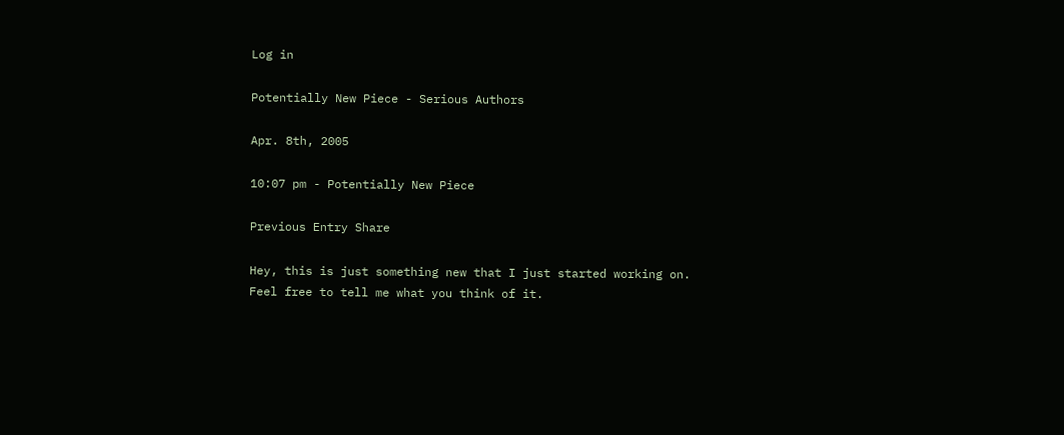Log in

Potentially New Piece - Serious Authors

Apr. 8th, 2005

10:07 pm - Potentially New Piece

Previous Entry Share

Hey, this is just something new that I just started working on.  Feel free to tell me what you think of it.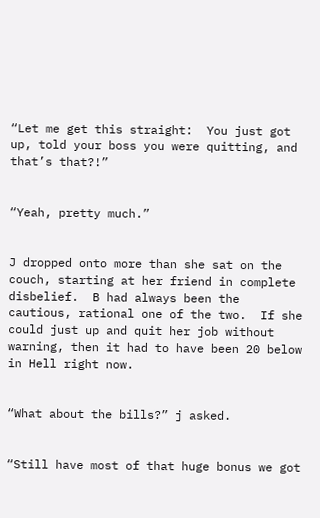“Let me get this straight:  You just got up, told your boss you were quitting, and that’s that?!”


“Yeah, pretty much.”


J dropped onto more than she sat on the couch, starting at her friend in complete disbelief.  B had always been the cautious, rational one of the two.  If she could just up and quit her job without warning, then it had to have been 20 below in Hell right now.


“What about the bills?” j asked.


“Still have most of that huge bonus we got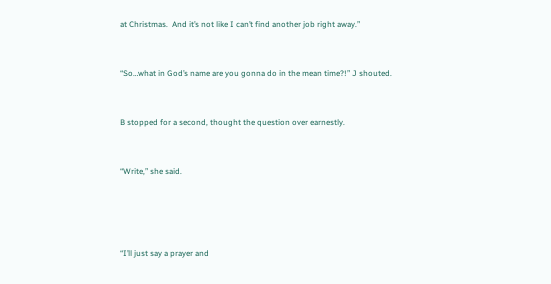at Christmas.  And it’s not like I can’t find another job right away.”


“So…what in God’s name are you gonna do in the mean time?!” J shouted.


B stopped for a second, thought the question over earnestly.


“Write,” she said.




“I’ll just say a prayer and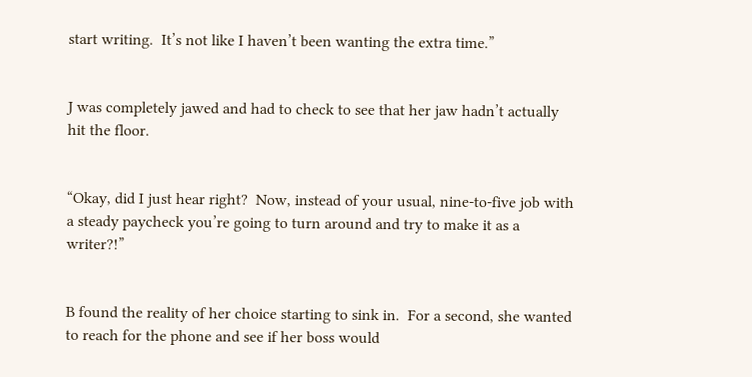start writing.  It’s not like I haven’t been wanting the extra time.”


J was completely jawed and had to check to see that her jaw hadn’t actually hit the floor.


“Okay, did I just hear right?  Now, instead of your usual, nine-to-five job with a steady paycheck you’re going to turn around and try to make it as a writer?!”


B found the reality of her choice starting to sink in.  For a second, she wanted to reach for the phone and see if her boss would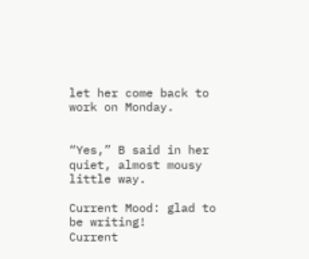let her come back to work on Monday.


“Yes,” B said in her quiet, almost mousy little way.

Current Mood: glad to be writing!
Current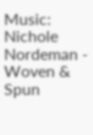Music: Nichole Nordeman - Woven & Spun